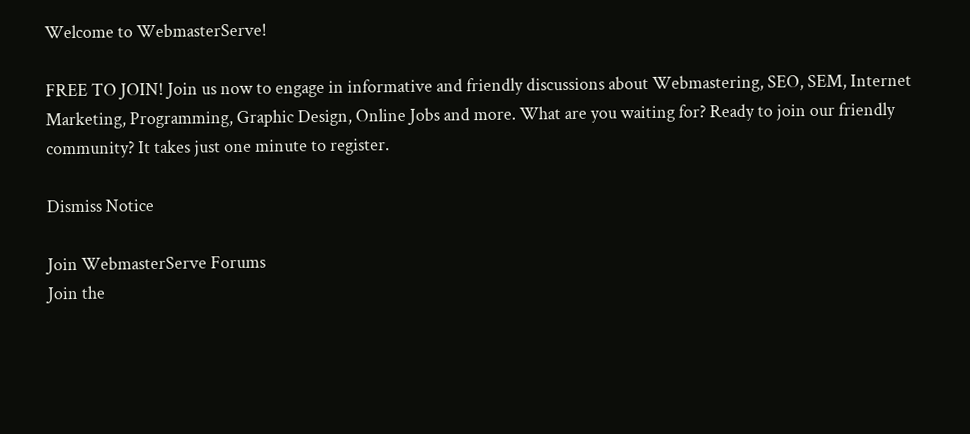Welcome to WebmasterServe!

FREE TO JOIN! Join us now to engage in informative and friendly discussions about Webmastering, SEO, SEM, Internet Marketing, Programming, Graphic Design, Online Jobs and more. What are you waiting for? Ready to join our friendly community? It takes just one minute to register.

Dismiss Notice

Join WebmasterServe Forums
Join the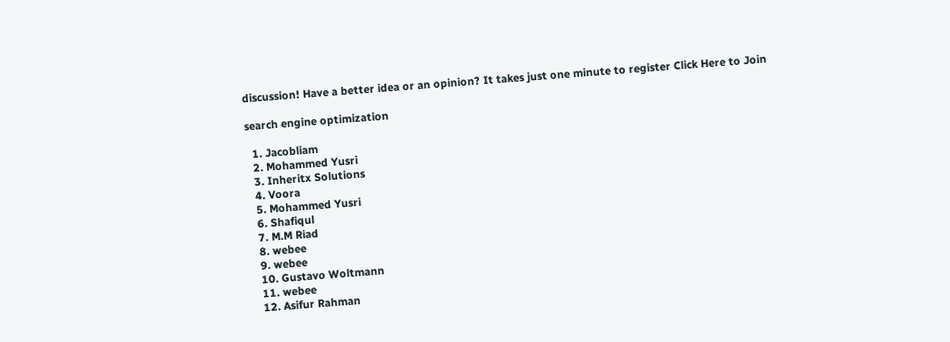discussion! Have a better idea or an opinion? It takes just one minute to register Click Here to Join

search engine optimization

  1. Jacobliam
  2. Mohammed Yusri
  3. Inheritx Solutions
  4. Voora
  5. Mohammed Yusri
  6. Shafiqul
  7. M.M Riad
  8. webee
  9. webee
  10. Gustavo Woltmann
  11. webee
  12. Asifur Rahman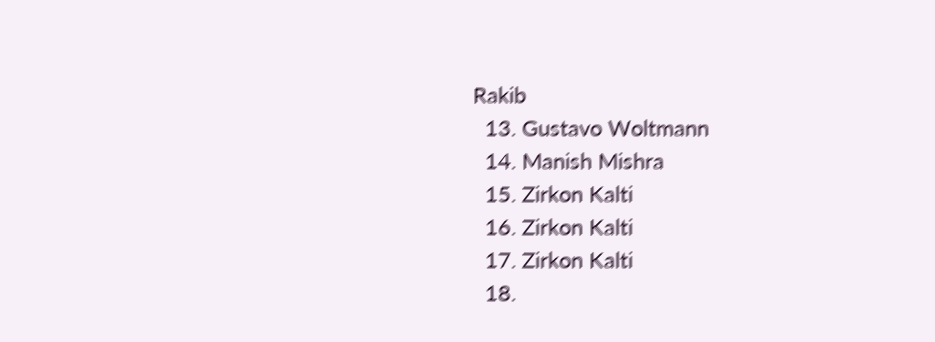Rakib
  13. Gustavo Woltmann
  14. Manish Mishra
  15. Zirkon Kalti
  16. Zirkon Kalti
  17. Zirkon Kalti
  18.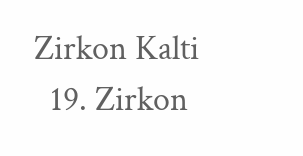Zirkon Kalti
  19. Zirkon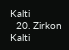Kalti
  20. Zirkon Kalti